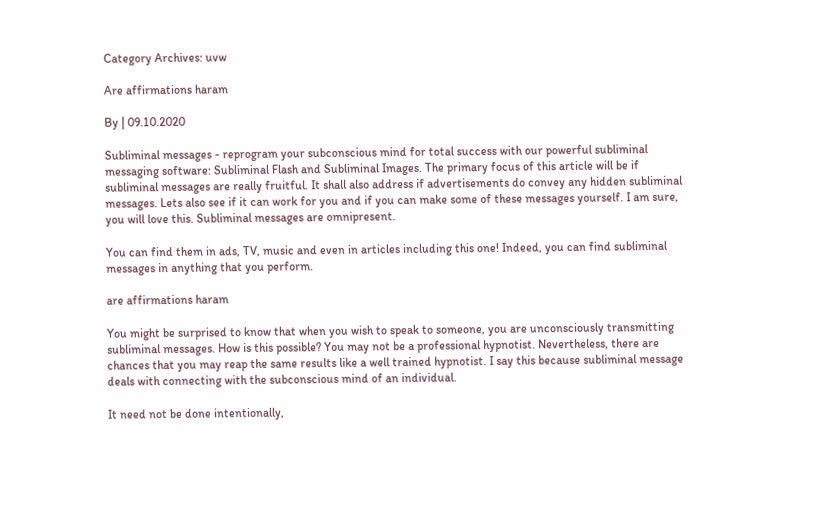Category Archives: uvw

Are affirmations haram

By | 09.10.2020

Subliminal messages - reprogram your subconscious mind for total success with our powerful subliminal messaging software: Subliminal Flash and Subliminal Images. The primary focus of this article will be if subliminal messages are really fruitful. It shall also address if advertisements do convey any hidden subliminal messages. Lets also see if it can work for you and if you can make some of these messages yourself. I am sure, you will love this. Subliminal messages are omnipresent.

You can find them in ads, TV, music and even in articles including this one! Indeed, you can find subliminal messages in anything that you perform.

are affirmations haram

You might be surprised to know that when you wish to speak to someone, you are unconsciously transmitting subliminal messages. How is this possible? You may not be a professional hypnotist. Nevertheless, there are chances that you may reap the same results like a well trained hypnotist. I say this because subliminal message deals with connecting with the subconscious mind of an individual.

It need not be done intentionally,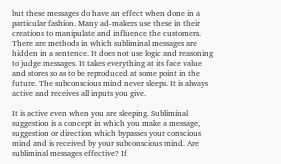but these messages do have an effect when done in a particular fashion. Many ad-makers use these in their creations to manipulate and influence the customers. There are methods in which subliminal messages are hidden in a sentence. It does not use logic and reasoning to judge messages. It takes everything at its face value and stores so as to be reproduced at some point in the future. The subconscious mind never sleeps. It is always active and receives all inputs you give.

It is active even when you are sleeping. Subliminal suggestion is a concept in which you make a message, suggestion or direction which bypasses your conscious mind and is received by your subconscious mind. Are subliminal messages effective? If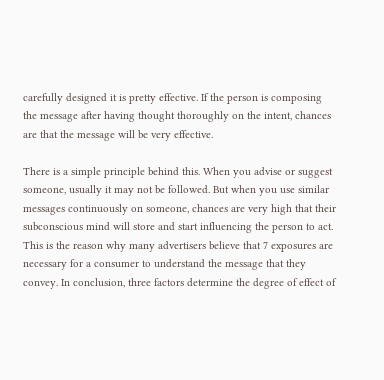carefully designed it is pretty effective. If the person is composing the message after having thought thoroughly on the intent, chances are that the message will be very effective.

There is a simple principle behind this. When you advise or suggest someone, usually it may not be followed. But when you use similar messages continuously on someone, chances are very high that their subconscious mind will store and start influencing the person to act. This is the reason why many advertisers believe that 7 exposures are necessary for a consumer to understand the message that they convey. In conclusion, three factors determine the degree of effect of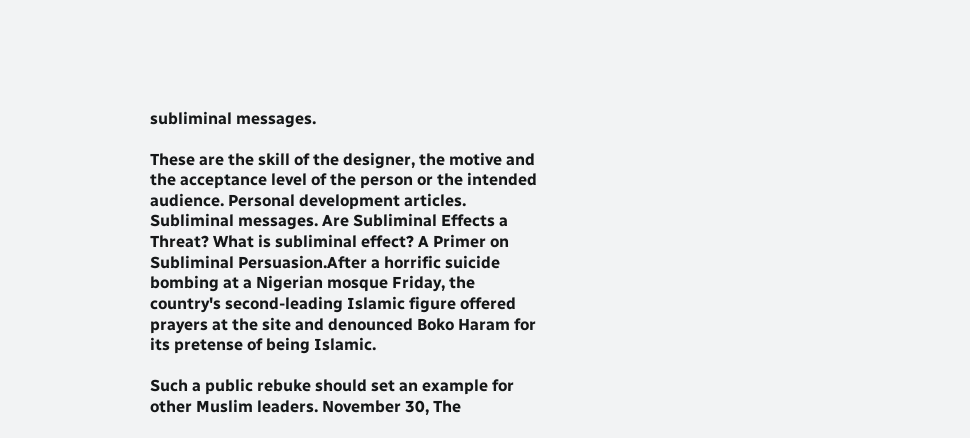subliminal messages.

These are the skill of the designer, the motive and the acceptance level of the person or the intended audience. Personal development articles. Subliminal messages. Are Subliminal Effects a Threat? What is subliminal effect? A Primer on Subliminal Persuasion.After a horrific suicide bombing at a Nigerian mosque Friday, the country's second-leading Islamic figure offered prayers at the site and denounced Boko Haram for its pretense of being Islamic.

Such a public rebuke should set an example for other Muslim leaders. November 30, The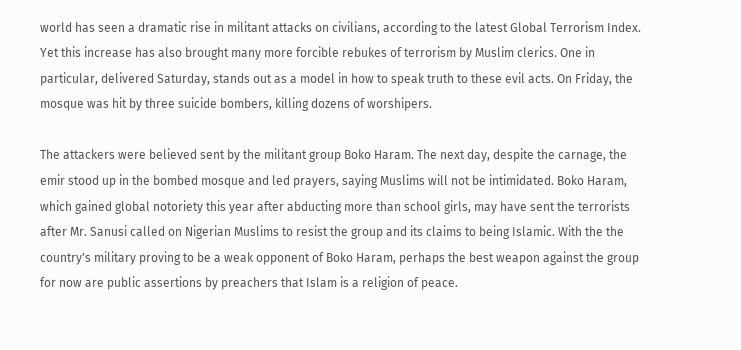world has seen a dramatic rise in militant attacks on civilians, according to the latest Global Terrorism Index. Yet this increase has also brought many more forcible rebukes of terrorism by Muslim clerics. One in particular, delivered Saturday, stands out as a model in how to speak truth to these evil acts. On Friday, the mosque was hit by three suicide bombers, killing dozens of worshipers.

The attackers were believed sent by the militant group Boko Haram. The next day, despite the carnage, the emir stood up in the bombed mosque and led prayers, saying Muslims will not be intimidated. Boko Haram, which gained global notoriety this year after abducting more than school girls, may have sent the terrorists after Mr. Sanusi called on Nigerian Muslims to resist the group and its claims to being Islamic. With the the country's military proving to be a weak opponent of Boko Haram, perhaps the best weapon against the group for now are public assertions by preachers that Islam is a religion of peace.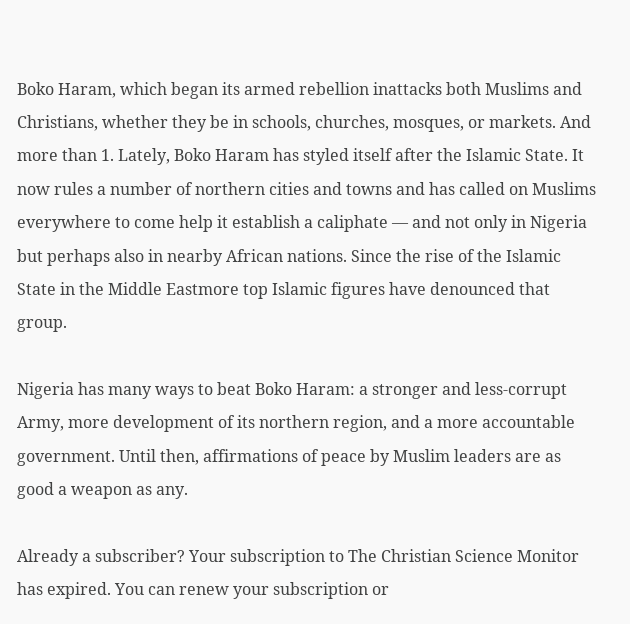Boko Haram, which began its armed rebellion inattacks both Muslims and Christians, whether they be in schools, churches, mosques, or markets. And more than 1. Lately, Boko Haram has styled itself after the Islamic State. It now rules a number of northern cities and towns and has called on Muslims everywhere to come help it establish a caliphate — and not only in Nigeria but perhaps also in nearby African nations. Since the rise of the Islamic State in the Middle Eastmore top Islamic figures have denounced that group.

Nigeria has many ways to beat Boko Haram: a stronger and less-corrupt Army, more development of its northern region, and a more accountable government. Until then, affirmations of peace by Muslim leaders are as good a weapon as any.

Already a subscriber? Your subscription to The Christian Science Monitor has expired. You can renew your subscription or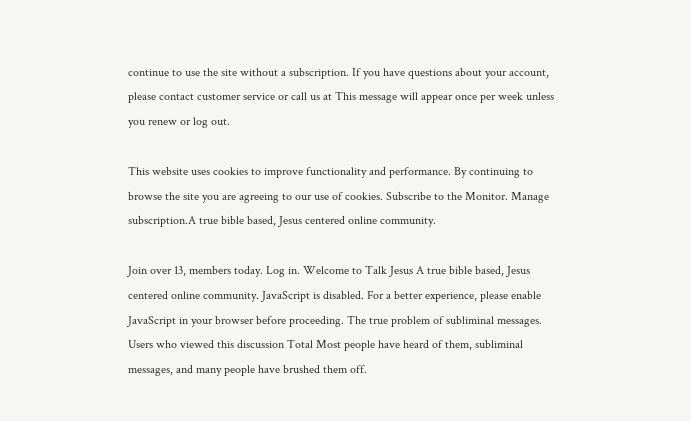continue to use the site without a subscription. If you have questions about your account, please contact customer service or call us at This message will appear once per week unless you renew or log out.

This website uses cookies to improve functionality and performance. By continuing to browse the site you are agreeing to our use of cookies. Subscribe to the Monitor. Manage subscription.A true bible based, Jesus centered online community.

Join over 13, members today. Log in. Welcome to Talk Jesus A true bible based, Jesus centered online community. JavaScript is disabled. For a better experience, please enable JavaScript in your browser before proceeding. The true problem of subliminal messages. Users who viewed this discussion Total Most people have heard of them, subliminal messages, and many people have brushed them off.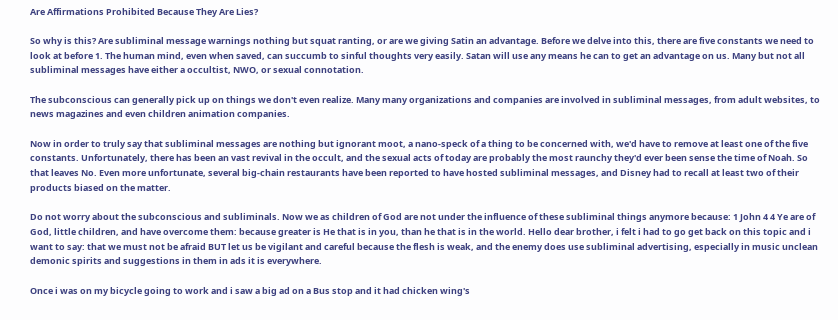Are Affirmations Prohibited Because They Are Lies?

So why is this? Are subliminal message warnings nothing but squat ranting, or are we giving Satin an advantage. Before we delve into this, there are five constants we need to look at before 1. The human mind, even when saved, can succumb to sinful thoughts very easily. Satan will use any means he can to get an advantage on us. Many but not all subliminal messages have either a occultist, NWO, or sexual connotation.

The subconscious can generally pick up on things we don't even realize. Many many organizations and companies are involved in subliminal messages, from adult websites, to news magazines and even children animation companies.

Now in order to truly say that subliminal messages are nothing but ignorant moot, a nano-speck of a thing to be concerned with, we'd have to remove at least one of the five constants. Unfortunately, there has been an vast revival in the occult, and the sexual acts of today are probably the most raunchy they'd ever been sense the time of Noah. So that leaves No. Even more unfortunate, several big-chain restaurants have been reported to have hosted subliminal messages, and Disney had to recall at least two of their products biased on the matter.

Do not worry about the subconscious and subliminals. Now we as children of God are not under the influence of these subliminal things anymore because: 1 John 4 4 Ye are of God, little children, and have overcome them: because greater is He that is in you, than he that is in the world. Hello dear brother, i felt i had to go get back on this topic and i want to say: that we must not be afraid BUT let us be vigilant and careful because the flesh is weak, and the enemy does use subliminal advertising, especially in music unclean demonic spirits and suggestions in them in ads it is everywhere.

Once i was on my bicycle going to work and i saw a big ad on a Bus stop and it had chicken wing's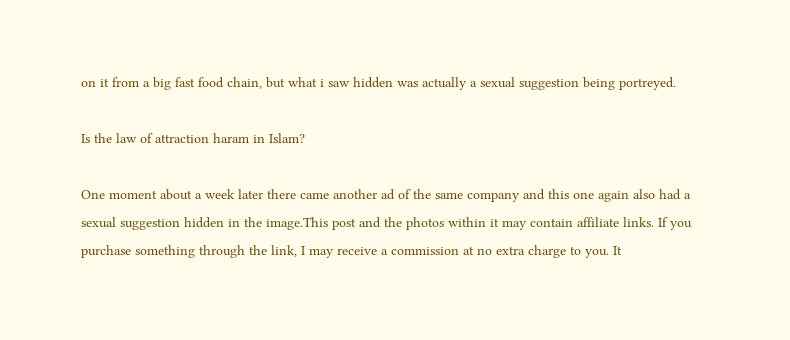on it from a big fast food chain, but what i saw hidden was actually a sexual suggestion being portreyed.

Is the law of attraction haram in Islam?

One moment about a week later there came another ad of the same company and this one again also had a sexual suggestion hidden in the image.This post and the photos within it may contain affiliate links. If you purchase something through the link, I may receive a commission at no extra charge to you. It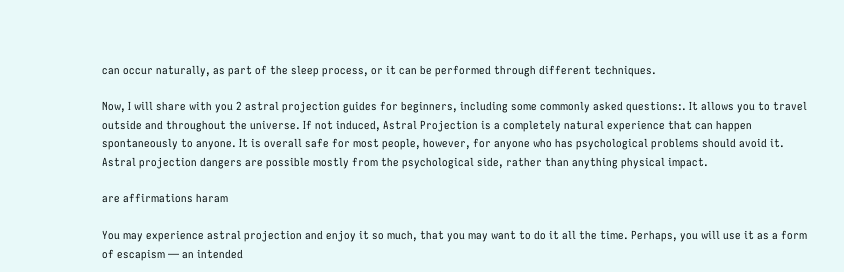can occur naturally, as part of the sleep process, or it can be performed through different techniques.

Now, I will share with you 2 astral projection guides for beginners, including some commonly asked questions:. It allows you to travel outside and throughout the universe. If not induced, Astral Projection is a completely natural experience that can happen spontaneously to anyone. It is overall safe for most people, however, for anyone who has psychological problems should avoid it. Astral projection dangers are possible mostly from the psychological side, rather than anything physical impact.

are affirmations haram

You may experience astral projection and enjoy it so much, that you may want to do it all the time. Perhaps, you will use it as a form of escapism — an intended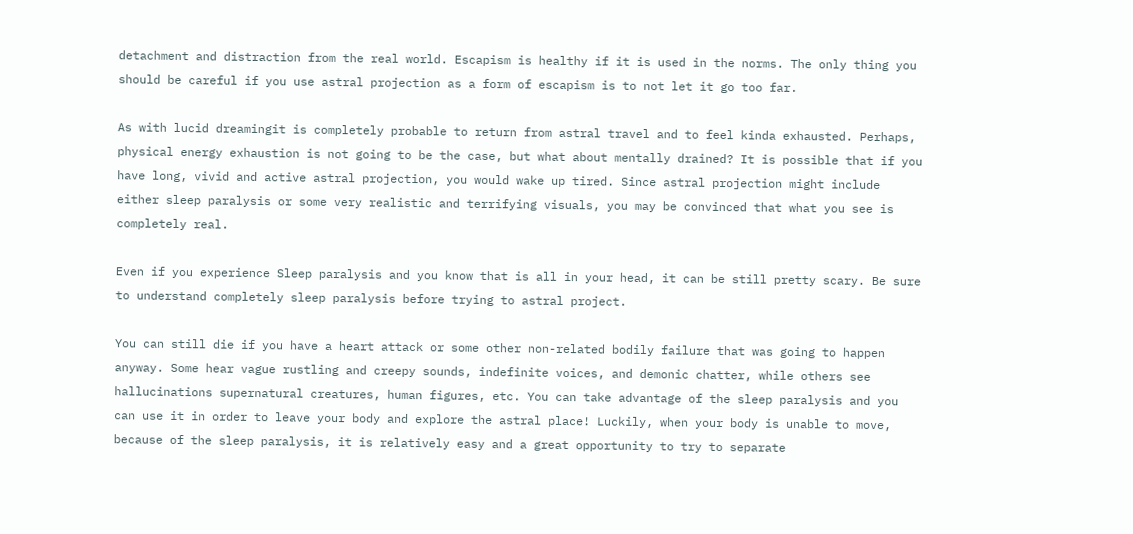detachment and distraction from the real world. Escapism is healthy if it is used in the norms. The only thing you should be careful if you use astral projection as a form of escapism is to not let it go too far.

As with lucid dreamingit is completely probable to return from astral travel and to feel kinda exhausted. Perhaps, physical energy exhaustion is not going to be the case, but what about mentally drained? It is possible that if you have long, vivid and active astral projection, you would wake up tired. Since astral projection might include either sleep paralysis or some very realistic and terrifying visuals, you may be convinced that what you see is completely real.

Even if you experience Sleep paralysis and you know that is all in your head, it can be still pretty scary. Be sure to understand completely sleep paralysis before trying to astral project.

You can still die if you have a heart attack or some other non-related bodily failure that was going to happen anyway. Some hear vague rustling and creepy sounds, indefinite voices, and demonic chatter, while others see hallucinations supernatural creatures, human figures, etc. You can take advantage of the sleep paralysis and you can use it in order to leave your body and explore the astral place! Luckily, when your body is unable to move, because of the sleep paralysis, it is relatively easy and a great opportunity to try to separate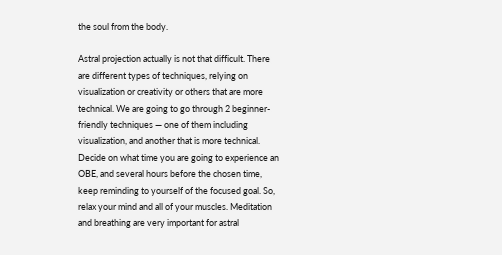the soul from the body.

Astral projection actually is not that difficult. There are different types of techniques, relying on visualization or creativity or others that are more technical. We are going to go through 2 beginner-friendly techniques — one of them including visualization, and another that is more technical. Decide on what time you are going to experience an OBE, and several hours before the chosen time, keep reminding to yourself of the focused goal. So, relax your mind and all of your muscles. Meditation and breathing are very important for astral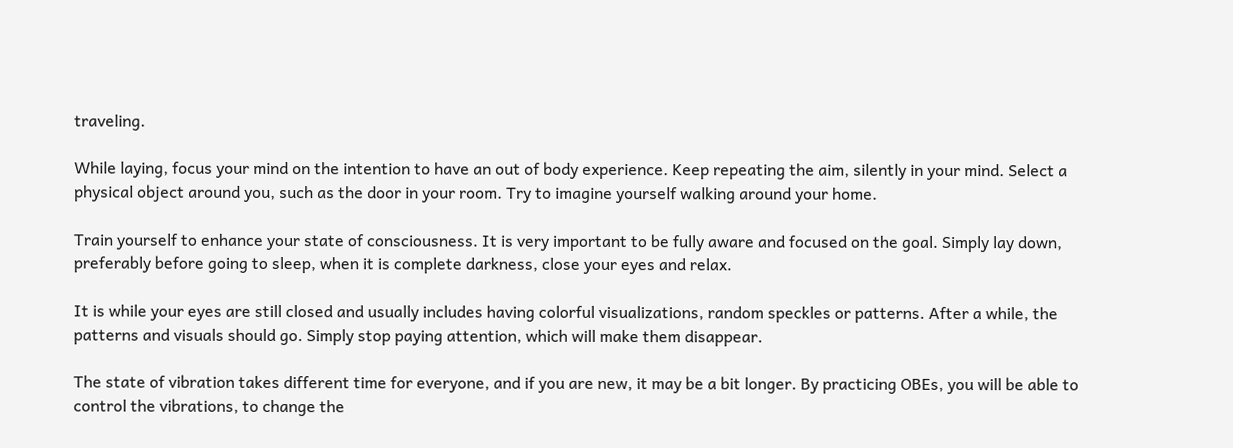traveling.

While laying, focus your mind on the intention to have an out of body experience. Keep repeating the aim, silently in your mind. Select a physical object around you, such as the door in your room. Try to imagine yourself walking around your home.

Train yourself to enhance your state of consciousness. It is very important to be fully aware and focused on the goal. Simply lay down, preferably before going to sleep, when it is complete darkness, close your eyes and relax.

It is while your eyes are still closed and usually includes having colorful visualizations, random speckles or patterns. After a while, the patterns and visuals should go. Simply stop paying attention, which will make them disappear.

The state of vibration takes different time for everyone, and if you are new, it may be a bit longer. By practicing OBEs, you will be able to control the vibrations, to change the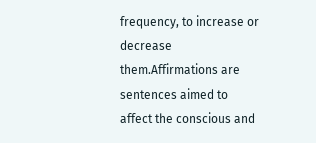frequency, to increase or decrease them.Affirmations are sentences aimed to affect the conscious and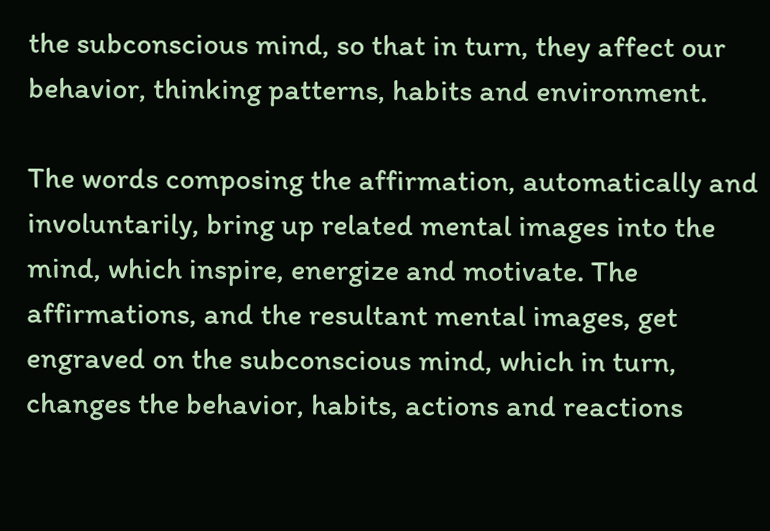the subconscious mind, so that in turn, they affect our behavior, thinking patterns, habits and environment.

The words composing the affirmation, automatically and involuntarily, bring up related mental images into the mind, which inspire, energize and motivate. The affirmations, and the resultant mental images, get engraved on the subconscious mind, which in turn, changes the behavior, habits, actions and reactions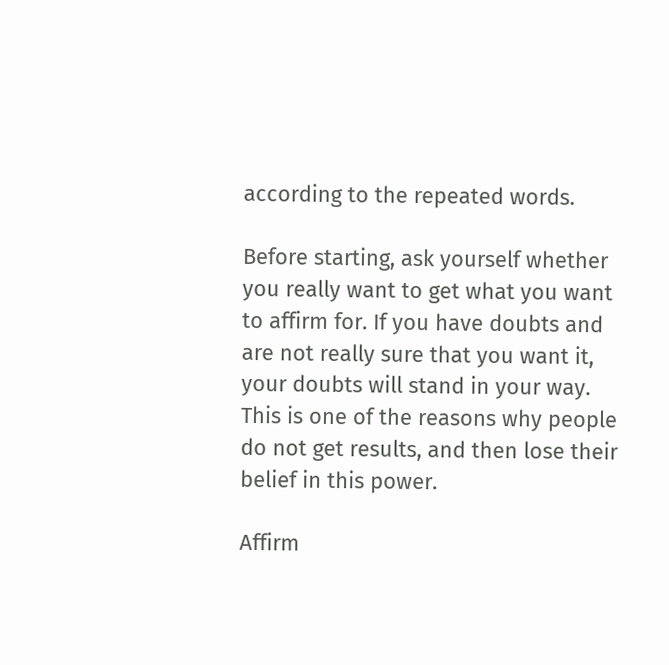according to the repeated words.

Before starting, ask yourself whether you really want to get what you want to affirm for. If you have doubts and are not really sure that you want it, your doubts will stand in your way. This is one of the reasons why people do not get results, and then lose their belief in this power.

Affirm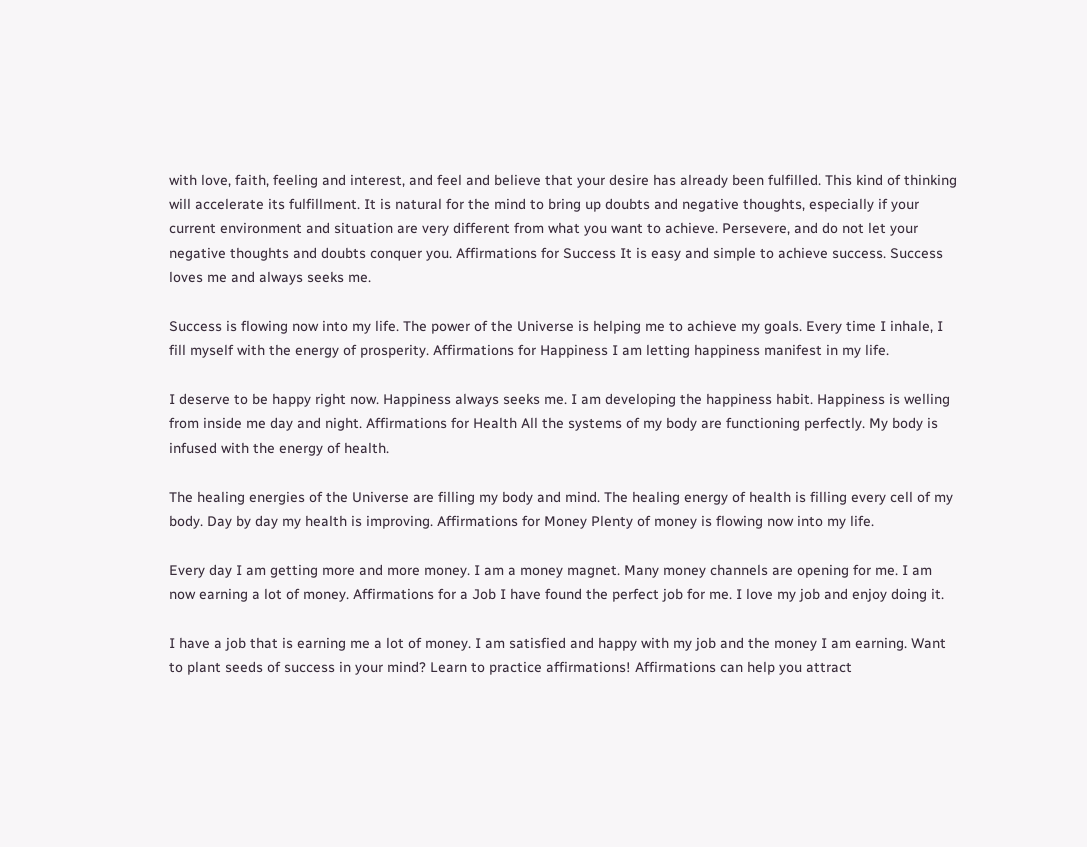with love, faith, feeling and interest, and feel and believe that your desire has already been fulfilled. This kind of thinking will accelerate its fulfillment. It is natural for the mind to bring up doubts and negative thoughts, especially if your current environment and situation are very different from what you want to achieve. Persevere, and do not let your negative thoughts and doubts conquer you. Affirmations for Success It is easy and simple to achieve success. Success loves me and always seeks me.

Success is flowing now into my life. The power of the Universe is helping me to achieve my goals. Every time I inhale, I fill myself with the energy of prosperity. Affirmations for Happiness I am letting happiness manifest in my life.

I deserve to be happy right now. Happiness always seeks me. I am developing the happiness habit. Happiness is welling from inside me day and night. Affirmations for Health All the systems of my body are functioning perfectly. My body is infused with the energy of health.

The healing energies of the Universe are filling my body and mind. The healing energy of health is filling every cell of my body. Day by day my health is improving. Affirmations for Money Plenty of money is flowing now into my life.

Every day I am getting more and more money. I am a money magnet. Many money channels are opening for me. I am now earning a lot of money. Affirmations for a Job I have found the perfect job for me. I love my job and enjoy doing it.

I have a job that is earning me a lot of money. I am satisfied and happy with my job and the money I am earning. Want to plant seeds of success in your mind? Learn to practice affirmations! Affirmations can help you attract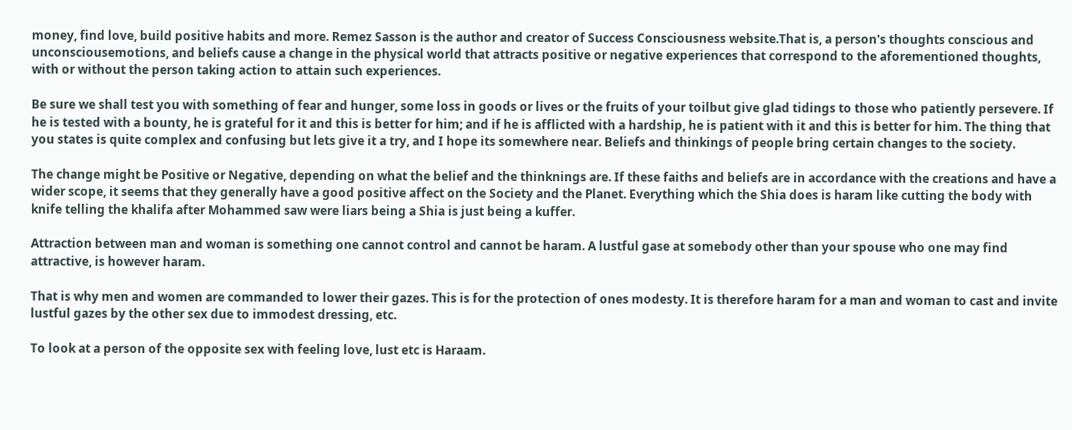money, find love, build positive habits and more. Remez Sasson is the author and creator of Success Consciousness website.That is, a person's thoughts conscious and unconsciousemotions, and beliefs cause a change in the physical world that attracts positive or negative experiences that correspond to the aforementioned thoughts, with or without the person taking action to attain such experiences.

Be sure we shall test you with something of fear and hunger, some loss in goods or lives or the fruits of your toilbut give glad tidings to those who patiently persevere. If he is tested with a bounty, he is grateful for it and this is better for him; and if he is afflicted with a hardship, he is patient with it and this is better for him. The thing that you states is quite complex and confusing but lets give it a try, and I hope its somewhere near. Beliefs and thinkings of people bring certain changes to the society.

The change might be Positive or Negative, depending on what the belief and the thinknings are. If these faiths and beliefs are in accordance with the creations and have a wider scope, it seems that they generally have a good positive affect on the Society and the Planet. Everything which the Shia does is haram like cutting the body with knife telling the khalifa after Mohammed saw were liars being a Shia is just being a kuffer.

Attraction between man and woman is something one cannot control and cannot be haram. A lustful gase at somebody other than your spouse who one may find attractive, is however haram.

That is why men and women are commanded to lower their gazes. This is for the protection of ones modesty. It is therefore haram for a man and woman to cast and invite lustful gazes by the other sex due to immodest dressing, etc.

To look at a person of the opposite sex with feeling love, lust etc is Haraam.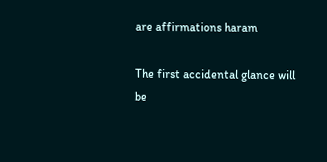are affirmations haram

The first accidental glance will be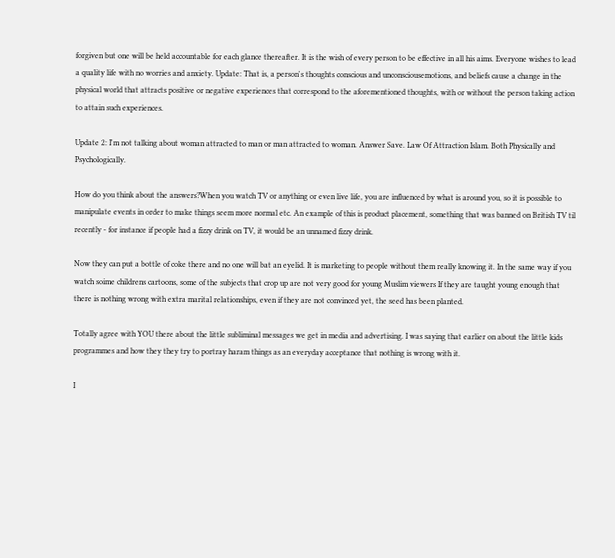forgiven but one will be held accountable for each glance thereafter. It is the wish of every person to be effective in all his aims. Everyone wishes to lead a quality life with no worries and anxiety. Update: That is, a person's thoughts conscious and unconsciousemotions, and beliefs cause a change in the physical world that attracts positive or negative experiences that correspond to the aforementioned thoughts, with or without the person taking action to attain such experiences.

Update 2: I'm not talking about woman attracted to man or man attracted to woman. Answer Save. Law Of Attraction Islam. Both Physically and Psychologically.

How do you think about the answers?When you watch TV or anything or even live life, you are influenced by what is around you, so it is possible to manipulate events in order to make things seem more normal etc. An example of this is product placement, something that was banned on British TV til recently - for instance if people had a fizzy drink on TV, it would be an unnamed fizzy drink.

Now they can put a bottle of coke there and no one will bat an eyelid. It is marketing to people without them really knowing it. In the same way if you watch soime childrens cartoons, some of the subjects that crop up are not very good for young Muslim viewers If they are taught young enough that there is nothing wrong with extra marital relationships, even if they are not convinced yet, the seed has been planted.

Totally agree with YOU there about the little subliminal messages we get in media and advertising. I was saying that earlier on about the little kids programmes and how they they try to portray haram things as an everyday acceptance that nothing is wrong with it.

I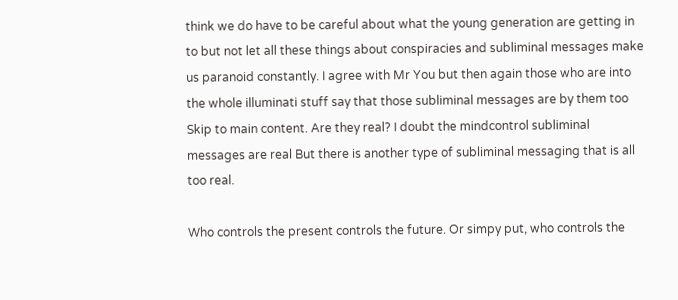think we do have to be careful about what the young generation are getting in to but not let all these things about conspiracies and subliminal messages make us paranoid constantly. I agree with Mr You but then again those who are into the whole illuminati stuff say that those subliminal messages are by them too Skip to main content. Are they real? I doubt the mindcontrol subliminal messages are real But there is another type of subliminal messaging that is all too real.

Who controls the present controls the future. Or simpy put, who controls the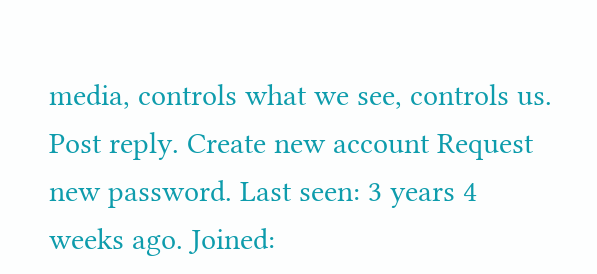media, controls what we see, controls us. Post reply. Create new account Request new password. Last seen: 3 years 4 weeks ago. Joined: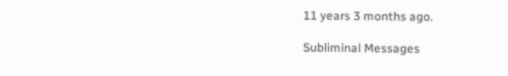11 years 3 months ago.

Subliminal Messages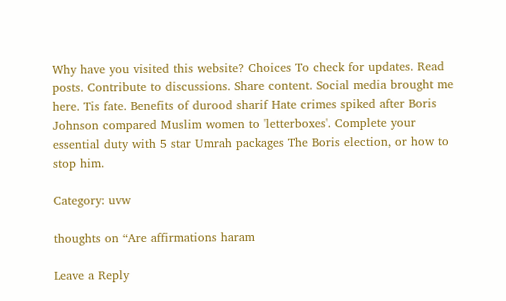Why have you visited this website? Choices To check for updates. Read posts. Contribute to discussions. Share content. Social media brought me here. Tis fate. Benefits of durood sharif Hate crimes spiked after Boris Johnson compared Muslim women to 'letterboxes'. Complete your essential duty with 5 star Umrah packages The Boris election, or how to stop him.

Category: uvw

thoughts on “Are affirmations haram

Leave a Reply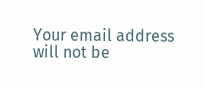Your email address will not be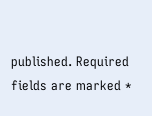published. Required fields are marked *